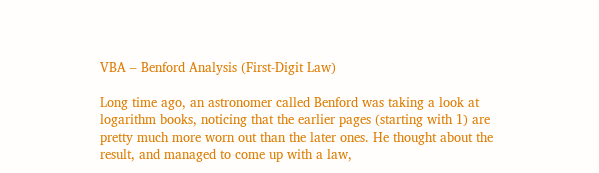VBA – Benford Analysis (First-Digit Law)

Long time ago, an astronomer called Benford was taking a look at logarithm books, noticing that the earlier pages (starting with 1) are pretty much more worn out than the later ones. He thought about the result, and managed to come up with a law,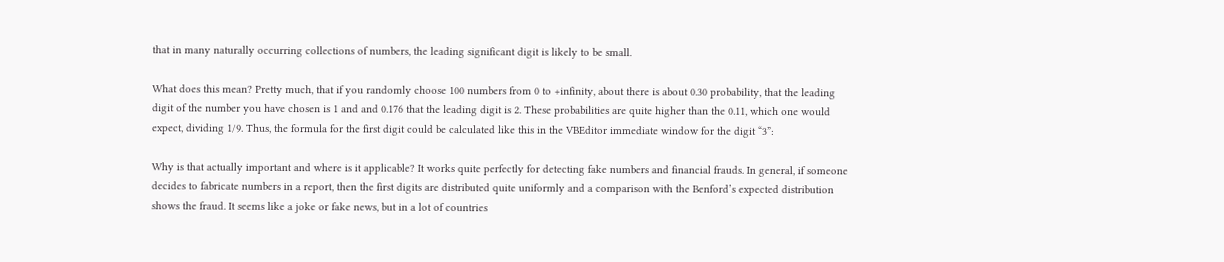that in many naturally occurring collections of numbers, the leading significant digit is likely to be small.

What does this mean? Pretty much, that if you randomly choose 100 numbers from 0 to +infinity, about there is about 0.30 probability, that the leading digit of the number you have chosen is 1 and and 0.176 that the leading digit is 2. These probabilities are quite higher than the 0.11, which one would expect, dividing 1/9. Thus, the formula for the first digit could be calculated like this in the VBEditor immediate window for the digit “3”:

Why is that actually important and where is it applicable? It works quite perfectly for detecting fake numbers and financial frauds. In general, if someone decides to fabricate numbers in a report, then the first digits are distributed quite uniformly and a comparison with the Benford’s expected distribution shows the fraud. It seems like a joke or fake news, but in a lot of countries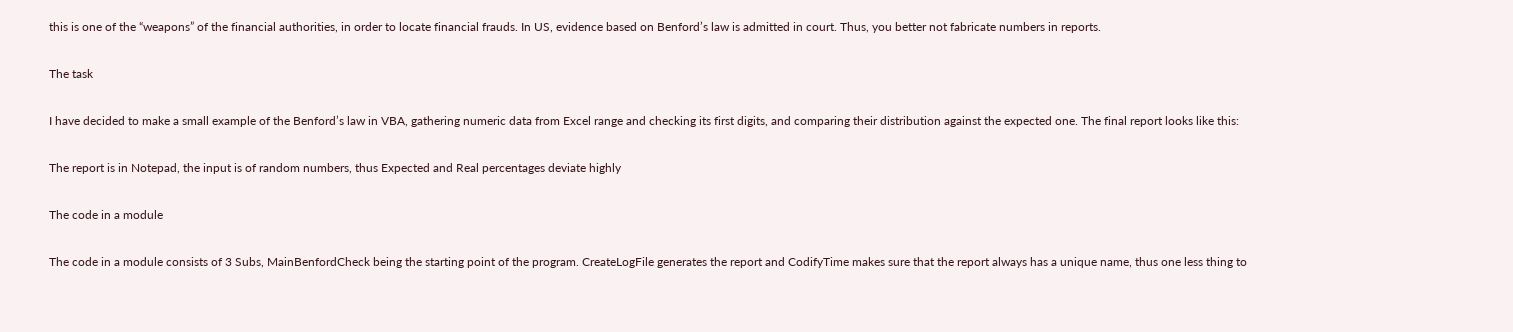this is one of the “weapons” of the financial authorities, in order to locate financial frauds. In US, evidence based on Benford’s law is admitted in court. Thus, you better not fabricate numbers in reports.

The task

I have decided to make a small example of the Benford’s law in VBA, gathering numeric data from Excel range and checking its first digits, and comparing their distribution against the expected one. The final report looks like this:

The report is in Notepad, the input is of random numbers, thus Expected and Real percentages deviate highly

The code in a module

The code in a module consists of 3 Subs, MainBenfordCheck being the starting point of the program. CreateLogFile generates the report and CodifyTime makes sure that the report always has a unique name, thus one less thing to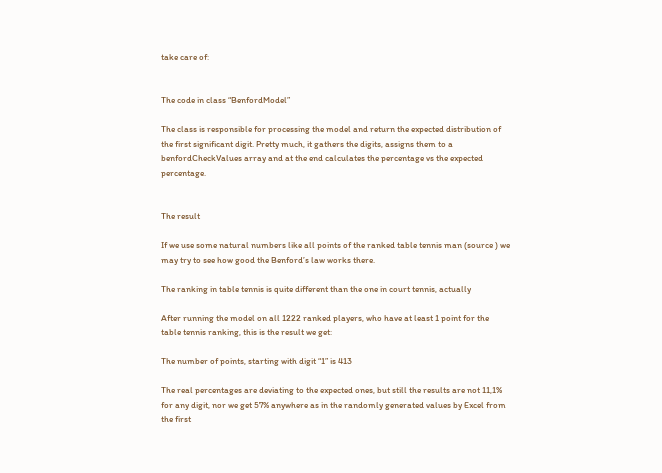take care of:


The code in class “BenfordModel”

The class is responsible for processing the model and return the expected distribution of the first significant digit. Pretty much, it gathers the digits, assigns them to a benfordCheckValues array and at the end calculates the percentage vs the expected percentage.


The result

If we use some natural numbers like all points of the ranked table tennis man (source ) we may try to see how good the Benford’s law works there.

The ranking in table tennis is quite different than the one in court tennis, actually

After running the model on all 1222 ranked players, who have at least 1 point for the table tennis ranking, this is the result we get:

The number of points, starting with digit “1” is 413

The real percentages are deviating to the expected ones, but still the results are not 11,1% for any digit, nor we get 57% anywhere as in the randomly generated values by Excel from the first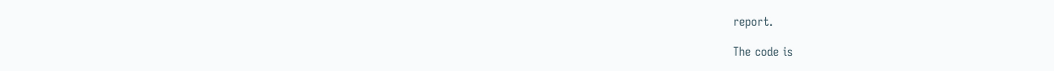report.

The code is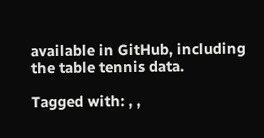available in GitHub, including the table tennis data.

Tagged with: , ,